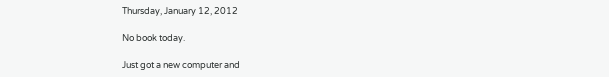Thursday, January 12, 2012

No book today.

Just got a new computer and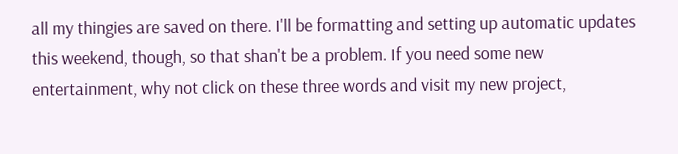all my thingies are saved on there. I'll be formatting and setting up automatic updates this weekend, though, so that shan't be a problem. If you need some new entertainment, why not click on these three words and visit my new project,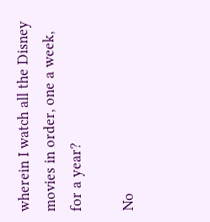wherein I watch all the Disney movies in order, one a week, for a year?

No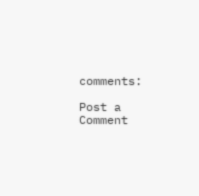comments:

Post a Comment